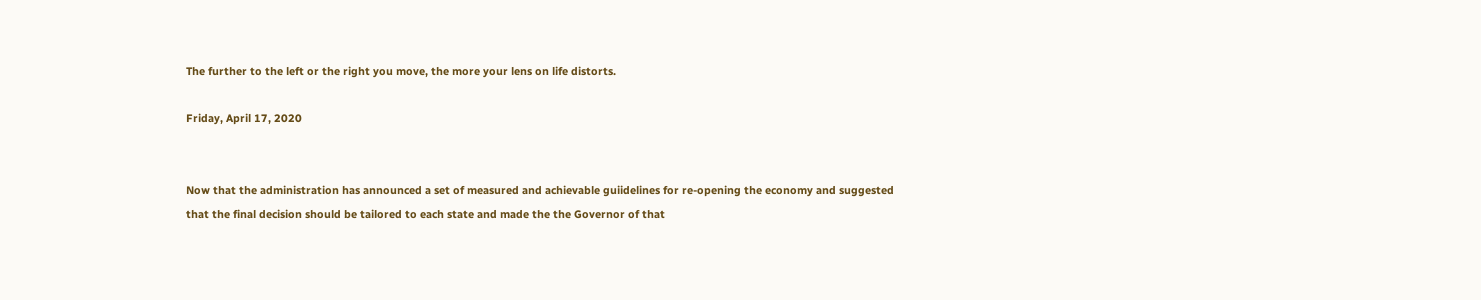The further to the left or the right you move, the more your lens on life distorts.

Friday, April 17, 2020


Now that the administration has announced a set of measured and achievable guiidelines for re-opening the economy and suggested that the final decision should be tailored to each state and made the the Governor of that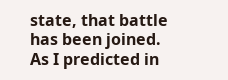state, that battle has been joined. As I predicted in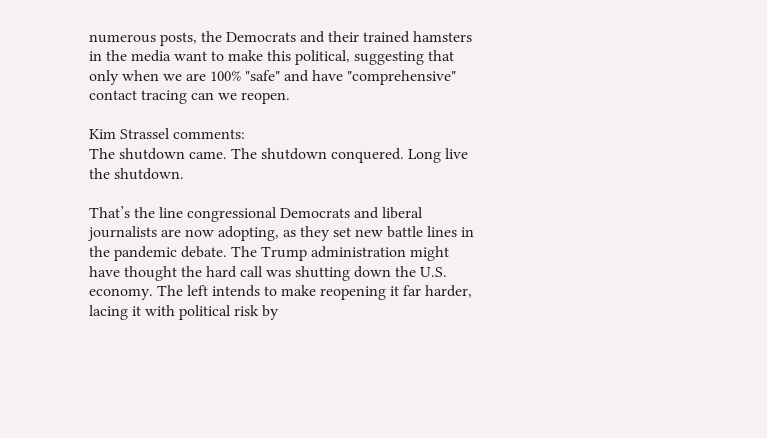numerous posts, the Democrats and their trained hamsters in the media want to make this political, suggesting that only when we are 100% "safe" and have "comprehensive" contact tracing can we reopen.

Kim Strassel comments:
The shutdown came. The shutdown conquered. Long live the shutdown.

That’s the line congressional Democrats and liberal journalists are now adopting, as they set new battle lines in the pandemic debate. The Trump administration might have thought the hard call was shutting down the U.S. economy. The left intends to make reopening it far harder, lacing it with political risk by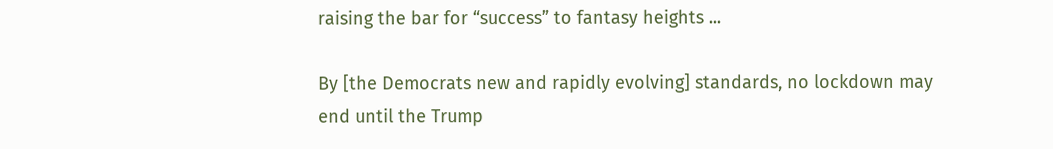raising the bar for “success” to fantasy heights ...

By [the Democrats new and rapidly evolving] standards, no lockdown may end until the Trump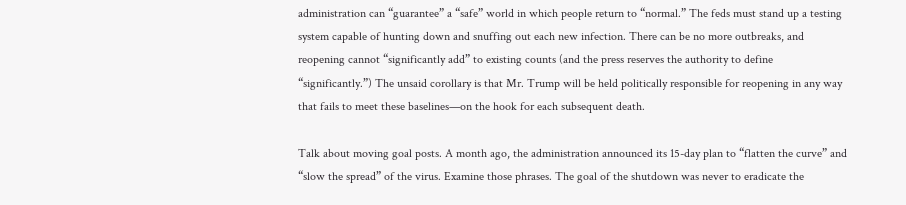administration can “guarantee” a “safe” world in which people return to “normal.” The feds must stand up a testing system capable of hunting down and snuffing out each new infection. There can be no more outbreaks, and reopening cannot “significantly add” to existing counts (and the press reserves the authority to define “significantly.”) The unsaid corollary is that Mr. Trump will be held politically responsible for reopening in any way that fails to meet these baselines—on the hook for each subsequent death.

Talk about moving goal posts. A month ago, the administration announced its 15-day plan to “flatten the curve” and “slow the spread” of the virus. Examine those phrases. The goal of the shutdown was never to eradicate the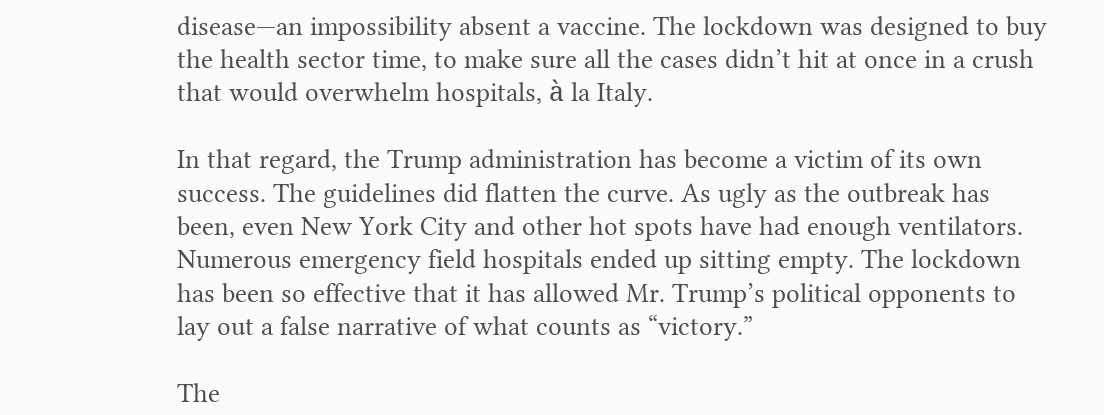disease—an impossibility absent a vaccine. The lockdown was designed to buy the health sector time, to make sure all the cases didn’t hit at once in a crush that would overwhelm hospitals, à la Italy.

In that regard, the Trump administration has become a victim of its own success. The guidelines did flatten the curve. As ugly as the outbreak has been, even New York City and other hot spots have had enough ventilators. Numerous emergency field hospitals ended up sitting empty. The lockdown has been so effective that it has allowed Mr. Trump’s political opponents to lay out a false narrative of what counts as “victory.”

The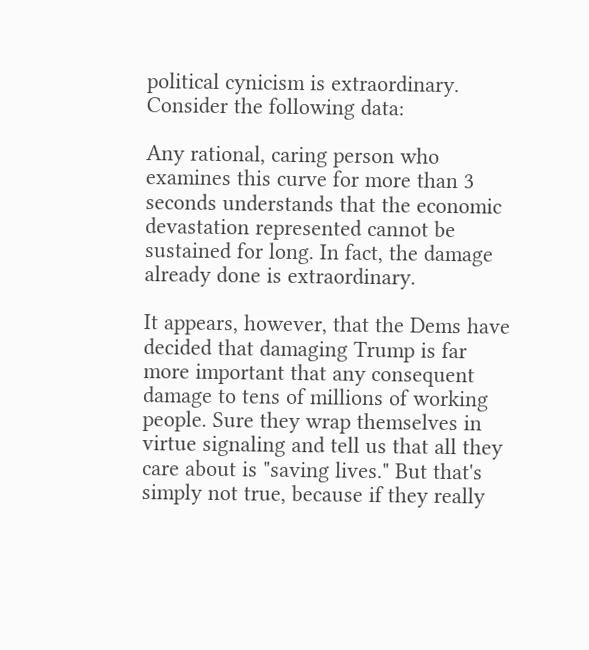political cynicism is extraordinary.
Consider the following data:

Any rational, caring person who examines this curve for more than 3 seconds understands that the economic devastation represented cannot be sustained for long. In fact, the damage already done is extraordinary.

It appears, however, that the Dems have decided that damaging Trump is far more important that any consequent damage to tens of millions of working people. Sure they wrap themselves in virtue signaling and tell us that all they care about is "saving lives." But that's simply not true, because if they really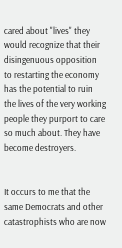cared about "lives" they would recognize that their disingenuous opposition to restarting the economy has the potential to ruin the lives of the very working people they purport to care so much about. They have become destroyers.


It occurs to me that the same Democrats and other catastrophists who are now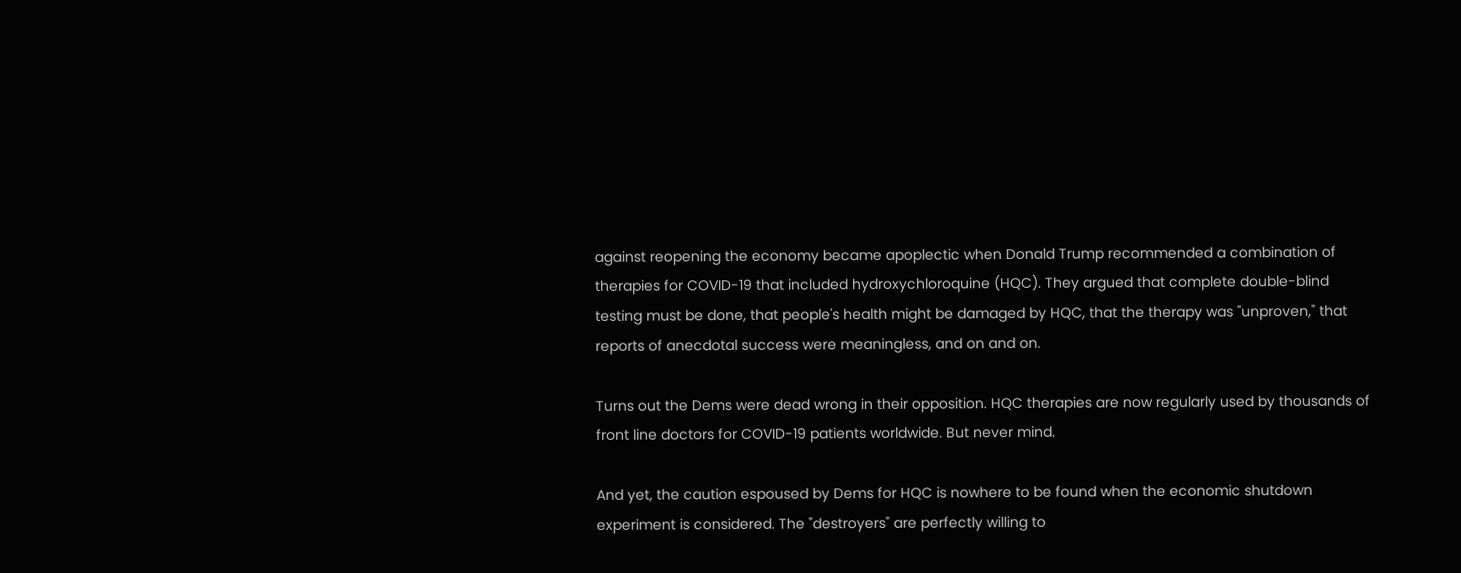against reopening the economy became apoplectic when Donald Trump recommended a combination of therapies for COVID-19 that included hydroxychloroquine (HQC). They argued that complete double-blind testing must be done, that people's health might be damaged by HQC, that the therapy was "unproven," that reports of anecdotal success were meaningless, and on and on.

Turns out the Dems were dead wrong in their opposition. HQC therapies are now regularly used by thousands of front line doctors for COVID-19 patients worldwide. But never mind.

And yet, the caution espoused by Dems for HQC is nowhere to be found when the economic shutdown experiment is considered. The "destroyers" are perfectly willing to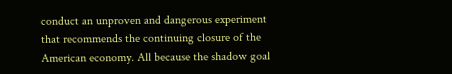conduct an unproven and dangerous experiment that recommends the continuing closure of the American economy. All because the shadow goal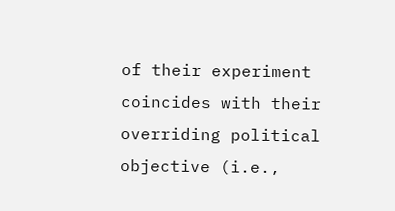of their experiment coincides with their overriding political objective (i.e.,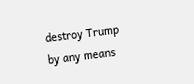destroy Trump by any means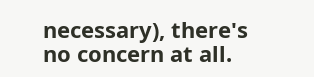necessary), there's no concern at all.